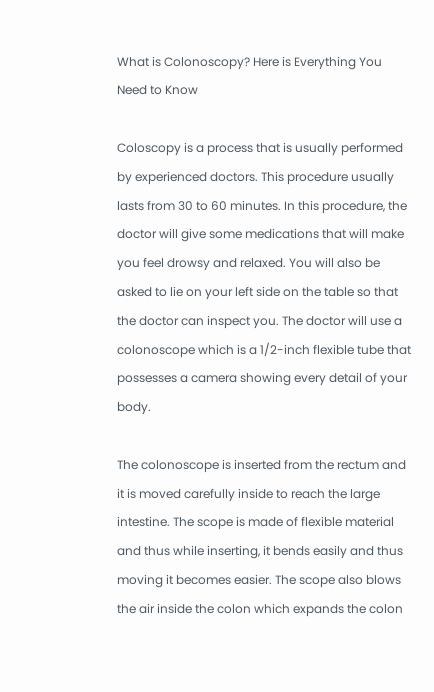What is Colonoscopy? Here is Everything You Need to Know

Coloscopy is a process that is usually performed by experienced doctors. This procedure usually lasts from 30 to 60 minutes. In this procedure, the doctor will give some medications that will make you feel drowsy and relaxed. You will also be asked to lie on your left side on the table so that the doctor can inspect you. The doctor will use a colonoscope which is a 1/2-inch flexible tube that possesses a camera showing every detail of your body.

The colonoscope is inserted from the rectum and it is moved carefully inside to reach the large intestine. The scope is made of flexible material and thus while inserting, it bends easily and thus moving it becomes easier. The scope also blows the air inside the colon which expands the colon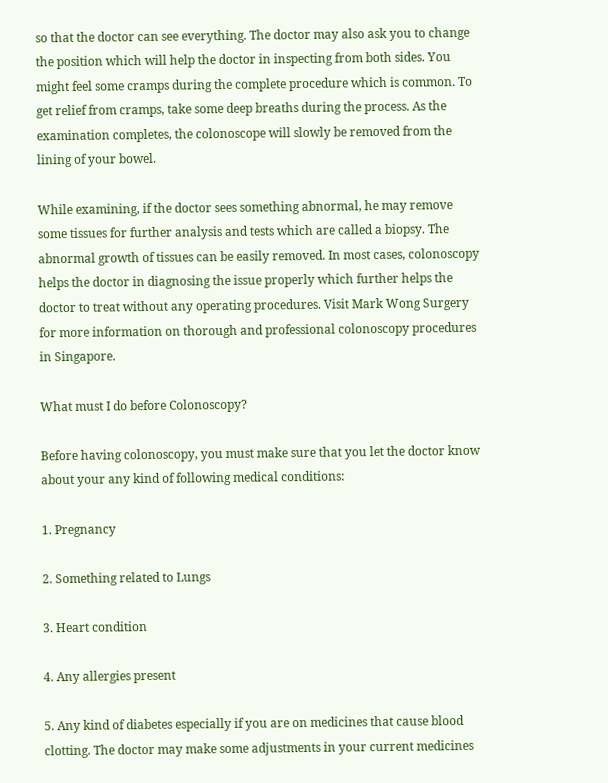so that the doctor can see everything. The doctor may also ask you to change the position which will help the doctor in inspecting from both sides. You might feel some cramps during the complete procedure which is common. To get relief from cramps, take some deep breaths during the process. As the examination completes, the colonoscope will slowly be removed from the lining of your bowel.

While examining, if the doctor sees something abnormal, he may remove some tissues for further analysis and tests which are called a biopsy. The abnormal growth of tissues can be easily removed. In most cases, colonoscopy helps the doctor in diagnosing the issue properly which further helps the doctor to treat without any operating procedures. Visit Mark Wong Surgery for more information on thorough and professional colonoscopy procedures in Singapore.

What must I do before Colonoscopy?

Before having colonoscopy, you must make sure that you let the doctor know about your any kind of following medical conditions:

1. Pregnancy

2. Something related to Lungs

3. Heart condition

4. Any allergies present

5. Any kind of diabetes especially if you are on medicines that cause blood clotting. The doctor may make some adjustments in your current medicines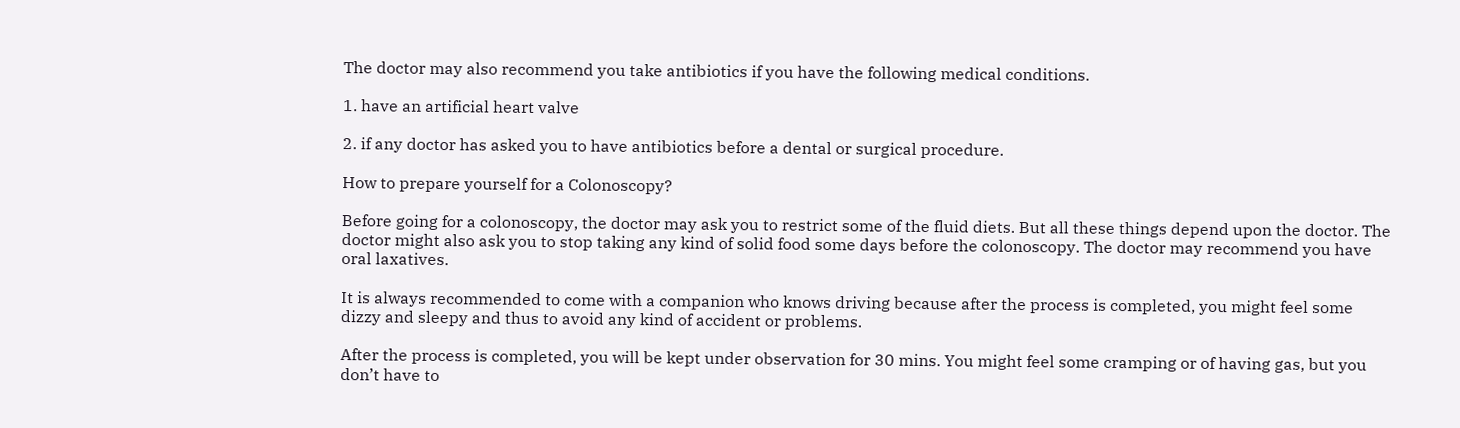The doctor may also recommend you take antibiotics if you have the following medical conditions.

1. have an artificial heart valve

2. if any doctor has asked you to have antibiotics before a dental or surgical procedure.

How to prepare yourself for a Colonoscopy?

Before going for a colonoscopy, the doctor may ask you to restrict some of the fluid diets. But all these things depend upon the doctor. The doctor might also ask you to stop taking any kind of solid food some days before the colonoscopy. The doctor may recommend you have oral laxatives.

It is always recommended to come with a companion who knows driving because after the process is completed, you might feel some dizzy and sleepy and thus to avoid any kind of accident or problems.

After the process is completed, you will be kept under observation for 30 mins. You might feel some cramping or of having gas, but you don’t have to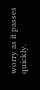worry as it passes quickly.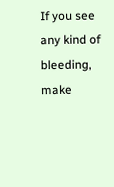If you see any kind of bleeding, make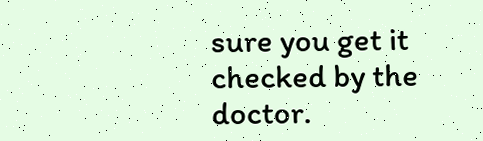sure you get it checked by the doctor.